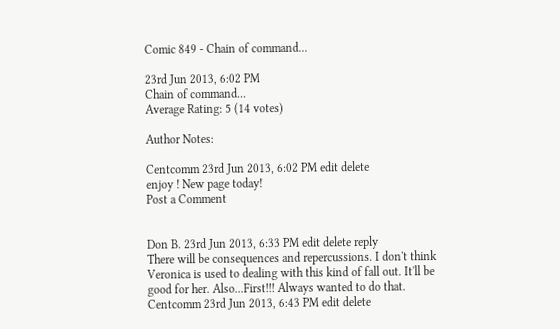Comic 849 - Chain of command...

23rd Jun 2013, 6:02 PM
Chain of command...
Average Rating: 5 (14 votes)

Author Notes:

Centcomm 23rd Jun 2013, 6:02 PM edit delete
enjoy ! New page today!
Post a Comment


Don B. 23rd Jun 2013, 6:33 PM edit delete reply
There will be consequences and repercussions. I don't think Veronica is used to dealing with this kind of fall out. It'll be good for her. Also...First!!! Always wanted to do that.
Centcomm 23rd Jun 2013, 6:43 PM edit delete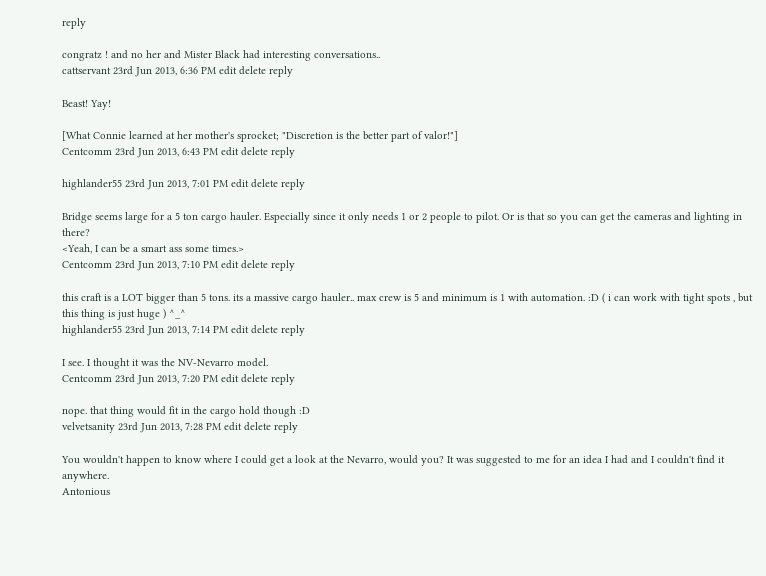reply

congratz ! and no her and Mister Black had interesting conversations..
cattservant 23rd Jun 2013, 6:36 PM edit delete reply

Beast! Yay!

[What Connie learned at her mother's sprocket; "Discretion is the better part of valor!"]
Centcomm 23rd Jun 2013, 6:43 PM edit delete reply

highlander55 23rd Jun 2013, 7:01 PM edit delete reply

Bridge seems large for a 5 ton cargo hauler. Especially since it only needs 1 or 2 people to pilot. Or is that so you can get the cameras and lighting in there?
<Yeah, I can be a smart ass some times.>
Centcomm 23rd Jun 2013, 7:10 PM edit delete reply

this craft is a LOT bigger than 5 tons. its a massive cargo hauler.. max crew is 5 and minimum is 1 with automation. :D ( i can work with tight spots , but this thing is just huge ) ^_^
highlander55 23rd Jun 2013, 7:14 PM edit delete reply

I see. I thought it was the NV-Nevarro model.
Centcomm 23rd Jun 2013, 7:20 PM edit delete reply

nope. that thing would fit in the cargo hold though :D
velvetsanity 23rd Jun 2013, 7:28 PM edit delete reply

You wouldn't happen to know where I could get a look at the Nevarro, would you? It was suggested to me for an idea I had and I couldn't find it anywhere.
Antonious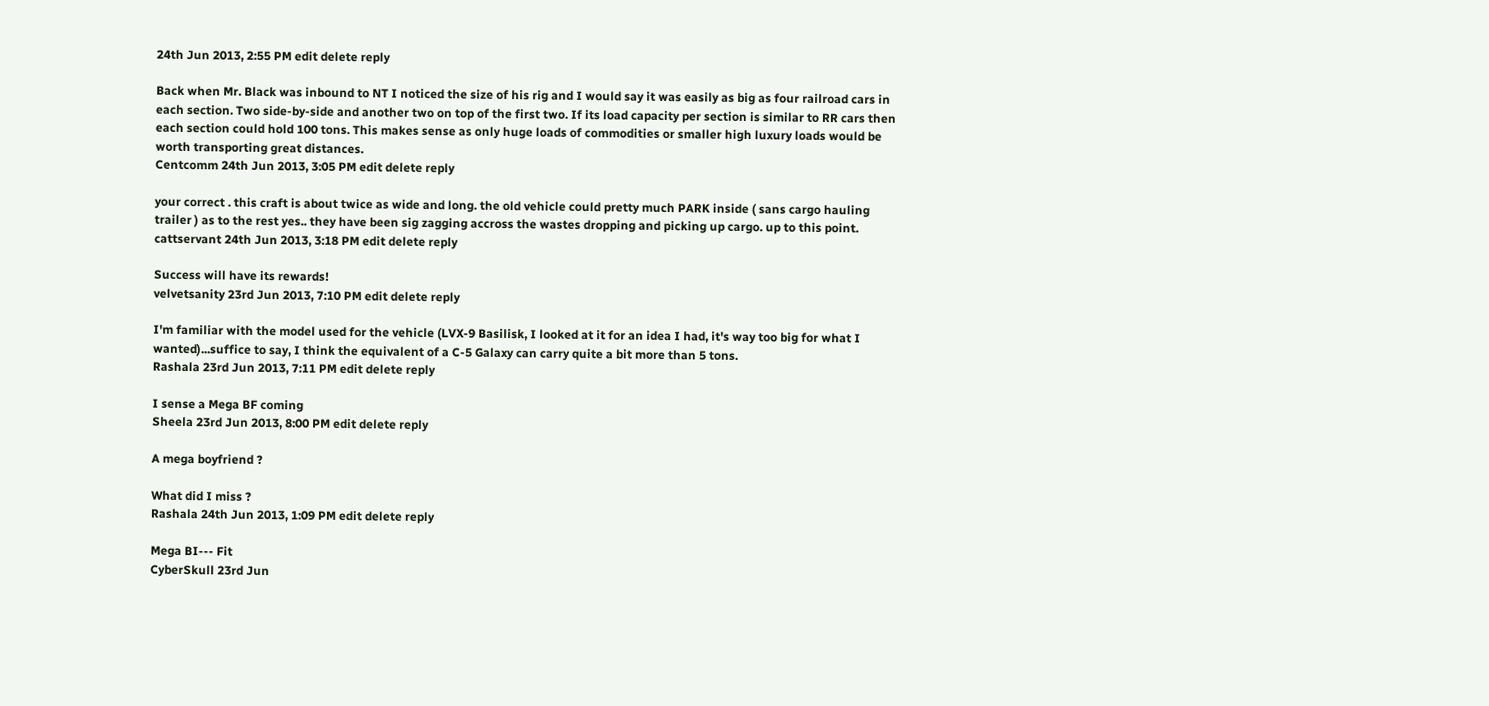24th Jun 2013, 2:55 PM edit delete reply

Back when Mr. Black was inbound to NT I noticed the size of his rig and I would say it was easily as big as four railroad cars in each section. Two side-by-side and another two on top of the first two. If its load capacity per section is similar to RR cars then each section could hold 100 tons. This makes sense as only huge loads of commodities or smaller high luxury loads would be worth transporting great distances.
Centcomm 24th Jun 2013, 3:05 PM edit delete reply

your correct . this craft is about twice as wide and long. the old vehicle could pretty much PARK inside ( sans cargo hauling trailer ) as to the rest yes.. they have been sig zagging accross the wastes dropping and picking up cargo. up to this point.
cattservant 24th Jun 2013, 3:18 PM edit delete reply

Success will have its rewards!
velvetsanity 23rd Jun 2013, 7:10 PM edit delete reply

I'm familiar with the model used for the vehicle (LVX-9 Basilisk, I looked at it for an idea I had, it's way too big for what I wanted)...suffice to say, I think the equivalent of a C-5 Galaxy can carry quite a bit more than 5 tons.
Rashala 23rd Jun 2013, 7:11 PM edit delete reply

I sense a Mega BF coming
Sheela 23rd Jun 2013, 8:00 PM edit delete reply

A mega boyfriend ?

What did I miss ?
Rashala 24th Jun 2013, 1:09 PM edit delete reply

Mega BI--- Fit
CyberSkull 23rd Jun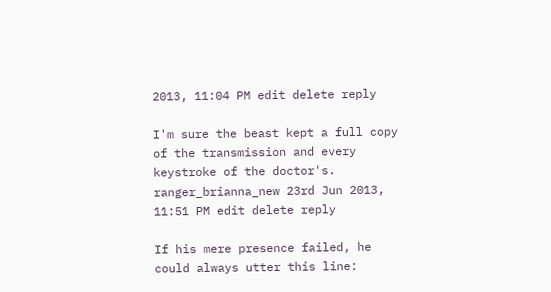2013, 11:04 PM edit delete reply

I'm sure the beast kept a full copy of the transmission and every keystroke of the doctor's.
ranger_brianna_new 23rd Jun 2013, 11:51 PM edit delete reply

If his mere presence failed, he could always utter this line: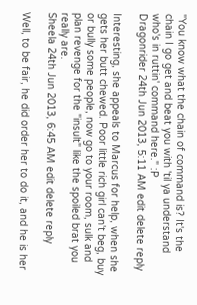"You know what the chain of command is? It's the chain I go get and beat you with 'til ya understand who's in ruttin' command here." :P
Dragonrider 24th Jun 2013, 5:11 AM edit delete reply

Interesting, she appeals to Marcus for help, when she gets her butt chewed. Poor little rich girl can't beg, buy or bully some people, now go to your room, sulk and plan revenge for the "insult" like the spoiled brat you really are.
Sheela 24th Jun 2013, 6:45 AM edit delete reply

Well, to be fair, he did order her to do it, and he is her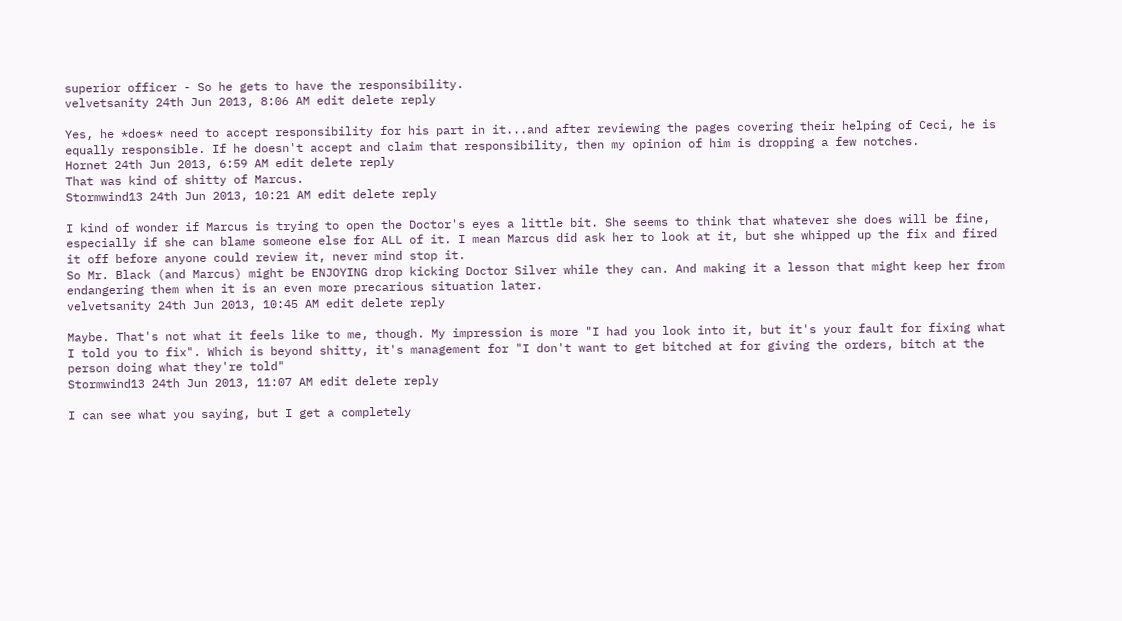superior officer - So he gets to have the responsibility.
velvetsanity 24th Jun 2013, 8:06 AM edit delete reply

Yes, he *does* need to accept responsibility for his part in it...and after reviewing the pages covering their helping of Ceci, he is equally responsible. If he doesn't accept and claim that responsibility, then my opinion of him is dropping a few notches.
Hornet 24th Jun 2013, 6:59 AM edit delete reply
That was kind of shitty of Marcus.
Stormwind13 24th Jun 2013, 10:21 AM edit delete reply

I kind of wonder if Marcus is trying to open the Doctor's eyes a little bit. She seems to think that whatever she does will be fine, especially if she can blame someone else for ALL of it. I mean Marcus did ask her to look at it, but she whipped up the fix and fired it off before anyone could review it, never mind stop it.
So Mr. Black (and Marcus) might be ENJOYING drop kicking Doctor Silver while they can. And making it a lesson that might keep her from endangering them when it is an even more precarious situation later.
velvetsanity 24th Jun 2013, 10:45 AM edit delete reply

Maybe. That's not what it feels like to me, though. My impression is more "I had you look into it, but it's your fault for fixing what I told you to fix". Which is beyond shitty, it's management for "I don't want to get bitched at for giving the orders, bitch at the person doing what they're told"
Stormwind13 24th Jun 2013, 11:07 AM edit delete reply

I can see what you saying, but I get a completely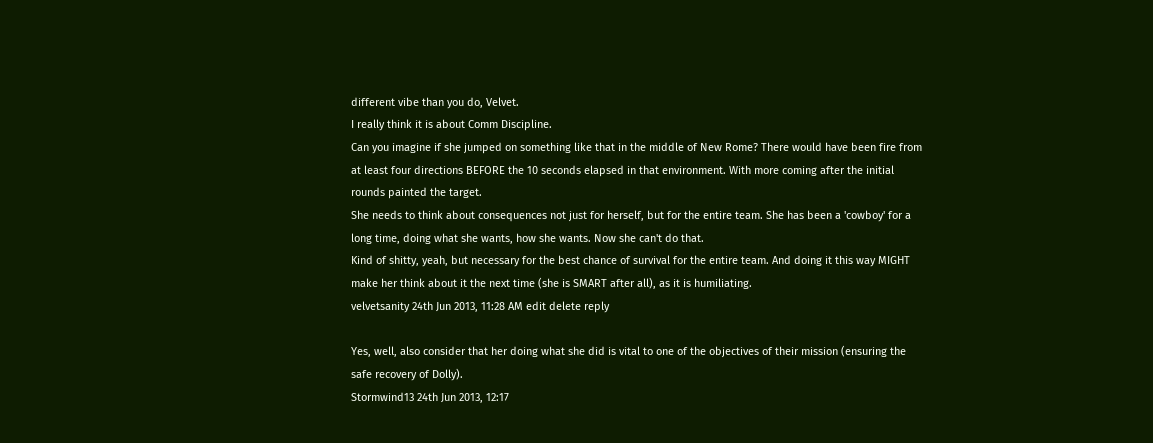different vibe than you do, Velvet.
I really think it is about Comm Discipline.
Can you imagine if she jumped on something like that in the middle of New Rome? There would have been fire from at least four directions BEFORE the 10 seconds elapsed in that environment. With more coming after the initial rounds painted the target.
She needs to think about consequences not just for herself, but for the entire team. She has been a 'cowboy' for a long time, doing what she wants, how she wants. Now she can't do that.
Kind of shitty, yeah, but necessary for the best chance of survival for the entire team. And doing it this way MIGHT make her think about it the next time (she is SMART after all), as it is humiliating.
velvetsanity 24th Jun 2013, 11:28 AM edit delete reply

Yes, well, also consider that her doing what she did is vital to one of the objectives of their mission (ensuring the safe recovery of Dolly).
Stormwind13 24th Jun 2013, 12:17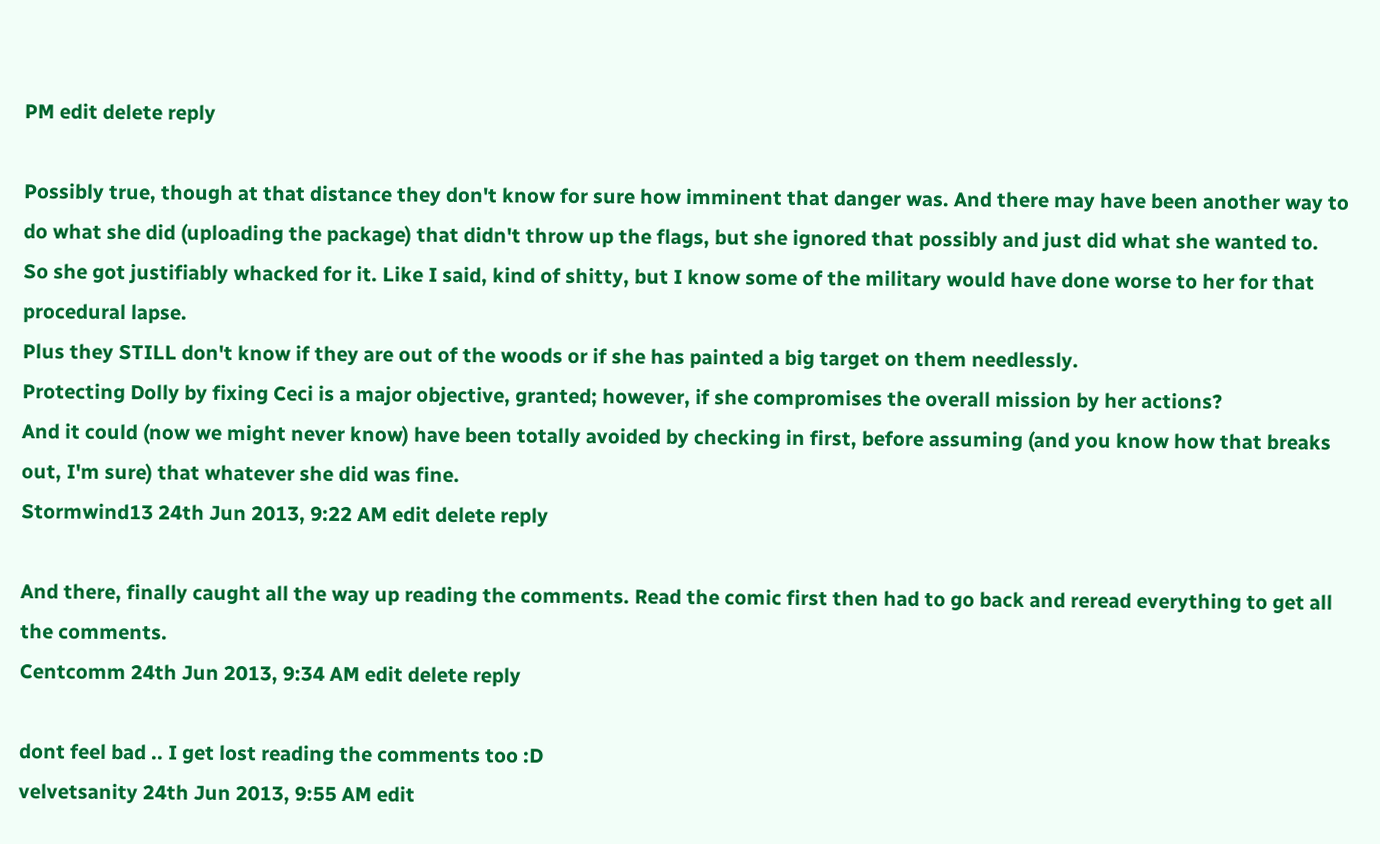PM edit delete reply

Possibly true, though at that distance they don't know for sure how imminent that danger was. And there may have been another way to do what she did (uploading the package) that didn't throw up the flags, but she ignored that possibly and just did what she wanted to.
So she got justifiably whacked for it. Like I said, kind of shitty, but I know some of the military would have done worse to her for that procedural lapse.
Plus they STILL don't know if they are out of the woods or if she has painted a big target on them needlessly.
Protecting Dolly by fixing Ceci is a major objective, granted; however, if she compromises the overall mission by her actions?
And it could (now we might never know) have been totally avoided by checking in first, before assuming (and you know how that breaks out, I'm sure) that whatever she did was fine.
Stormwind13 24th Jun 2013, 9:22 AM edit delete reply

And there, finally caught all the way up reading the comments. Read the comic first then had to go back and reread everything to get all the comments.
Centcomm 24th Jun 2013, 9:34 AM edit delete reply

dont feel bad .. I get lost reading the comments too :D
velvetsanity 24th Jun 2013, 9:55 AM edit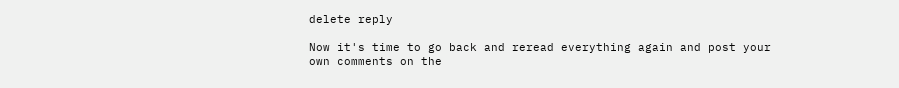delete reply

Now it's time to go back and reread everything again and post your own comments on the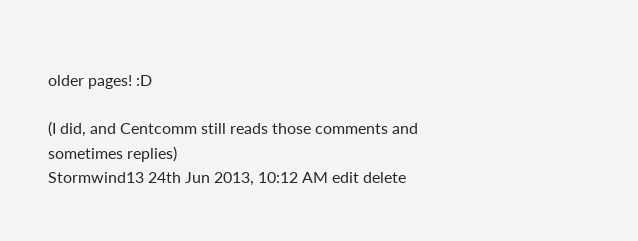older pages! :D

(I did, and Centcomm still reads those comments and sometimes replies)
Stormwind13 24th Jun 2013, 10:12 AM edit delete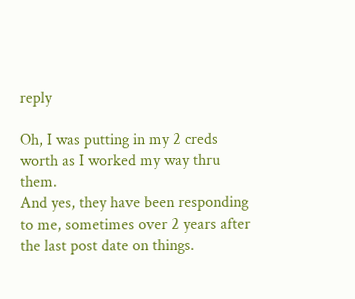reply

Oh, I was putting in my 2 creds worth as I worked my way thru them.
And yes, they have been responding to me, sometimes over 2 years after the last post date on things.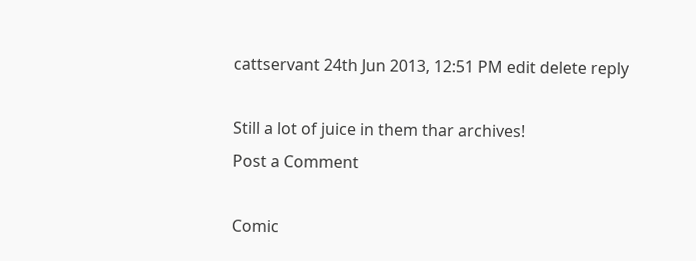cattservant 24th Jun 2013, 12:51 PM edit delete reply

Still a lot of juice in them thar archives!
Post a Comment

Comic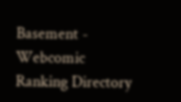Basement - Webcomic Ranking Directory